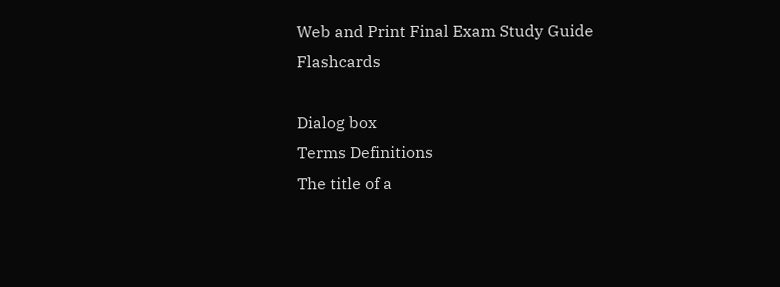Web and Print Final Exam Study Guide Flashcards

Dialog box
Terms Definitions
The title of a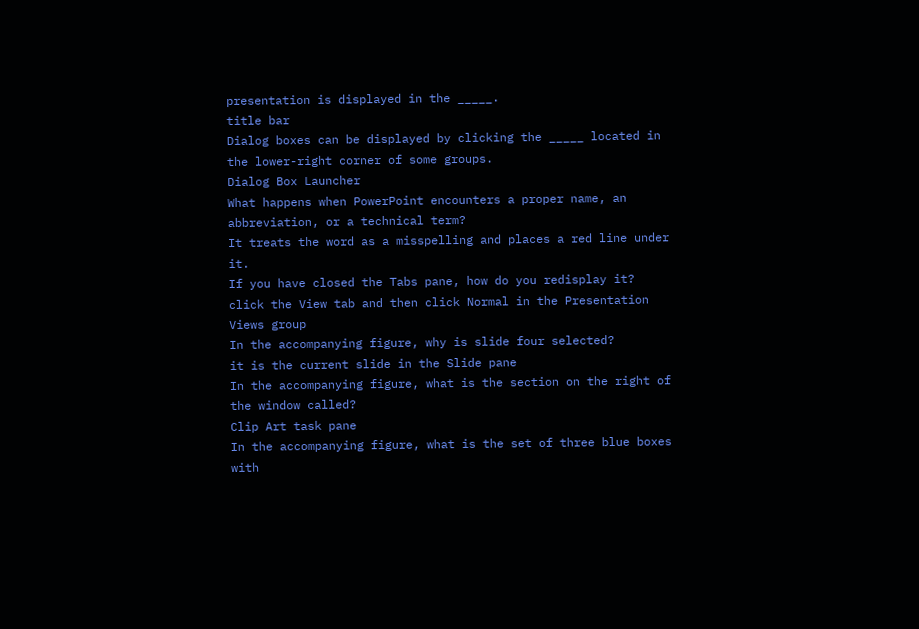presentation is displayed in the _____.
title bar
Dialog boxes can be displayed by clicking the _____ located in the lower-right corner of some groups.
Dialog Box Launcher
What happens when PowerPoint encounters a proper name, an abbreviation, or a technical term?
It treats the word as a misspelling and places a red line under it.
If you have closed the Tabs pane, how do you redisplay it?
click the View tab and then click Normal in the Presentation Views group
In the accompanying figure, why is slide four selected?
it is the current slide in the Slide pane
In the accompanying figure, what is the section on the right of the window called?
Clip Art task pane
In the accompanying figure, what is the set of three blue boxes with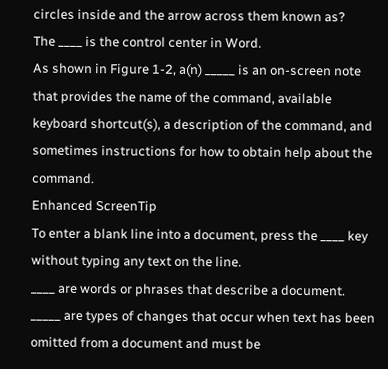circles inside and the arrow across them known as?
The ____ is the control center in Word.
As shown in Figure 1-2, a(n) _____ is an on-screen note that provides the name of the command, available keyboard shortcut(s), a description of the command, and sometimes instructions for how to obtain help about the command.
Enhanced ScreenTip
To enter a blank line into a document, press the ____ key without typing any text on the line.
____ are words or phrases that describe a document.
_____ are types of changes that occur when text has been omitted from a document and must be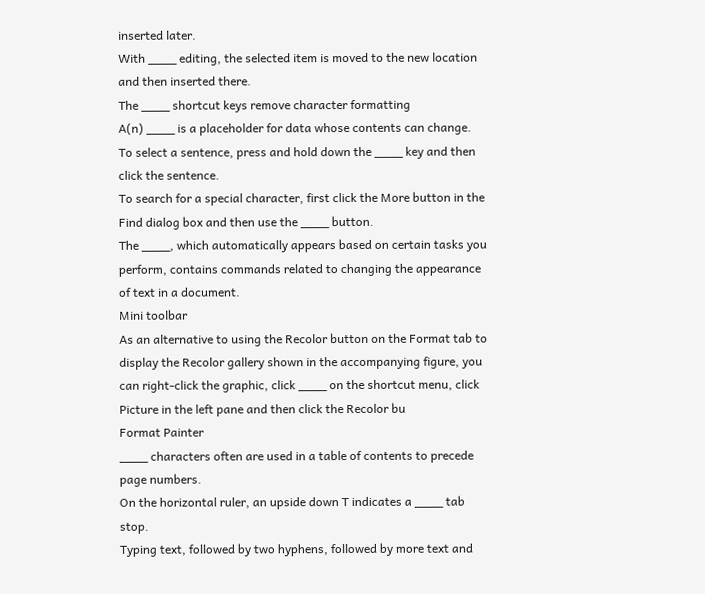inserted later.
With ____ editing, the selected item is moved to the new location and then inserted there.
The ____ shortcut keys remove character formatting
A(n) ____ is a placeholder for data whose contents can change.
To select a sentence, press and hold down the ____ key and then click the sentence.
To search for a special character, first click the More button in the Find dialog box and then use the ____ button.
The ____, which automatically appears based on certain tasks you perform, contains commands related to changing the appearance of text in a document.
Mini toolbar
As an alternative to using the Recolor button on the Format tab to display the Recolor gallery shown in the accompanying figure, you can right-click the graphic, click ____ on the shortcut menu, click Picture in the left pane and then click the Recolor bu
Format Painter
____ characters often are used in a table of contents to precede page numbers.
On the horizontal ruler, an upside down T indicates a ____ tab stop.
Typing text, followed by two hyphens, followed by more text and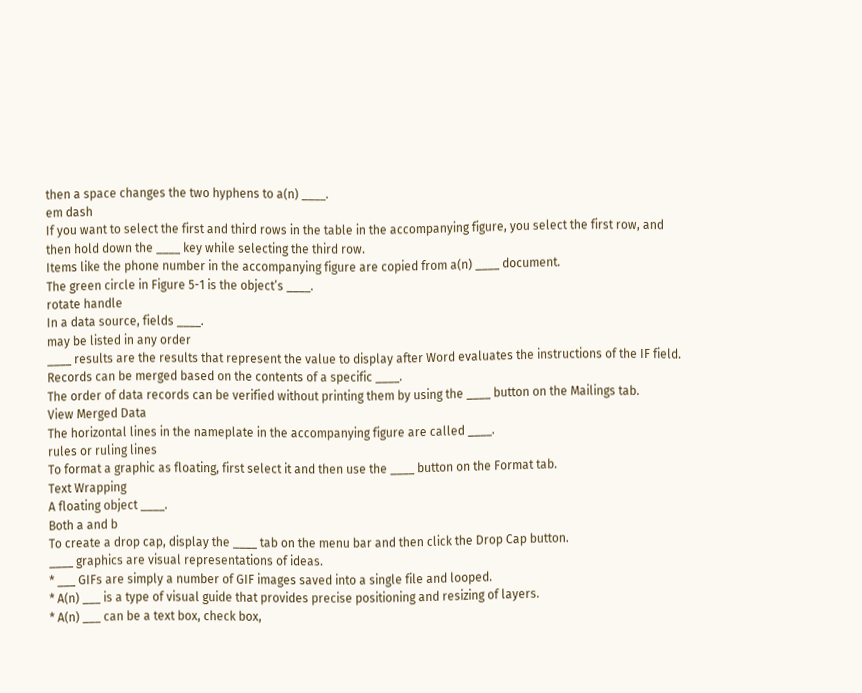then a space changes the two hyphens to a(n) ____.
em dash
If you want to select the first and third rows in the table in the accompanying figure, you select the first row, and then hold down the ____ key while selecting the third row.
Items like the phone number in the accompanying figure are copied from a(n) ____ document.
The green circle in Figure 5-1 is the object’s ____.
rotate handle
In a data source, fields ____.
may be listed in any order
____ results are the results that represent the value to display after Word evaluates the instructions of the IF field.
Records can be merged based on the contents of a specific ____.
The order of data records can be verified without printing them by using the ____ button on the Mailings tab.
View Merged Data
The horizontal lines in the nameplate in the accompanying figure are called ____.
rules or ruling lines
To format a graphic as floating, first select it and then use the ____ button on the Format tab.
Text Wrapping
A floating object ____.
Both a and b
To create a drop cap, display the ____ tab on the menu bar and then click the Drop Cap button.
____ graphics are visual representations of ideas.
* ___ GIFs are simply a number of GIF images saved into a single file and looped.
* A(n) ___ is a type of visual guide that provides precise positioning and resizing of layers.
* A(n) ___ can be a text box, check box,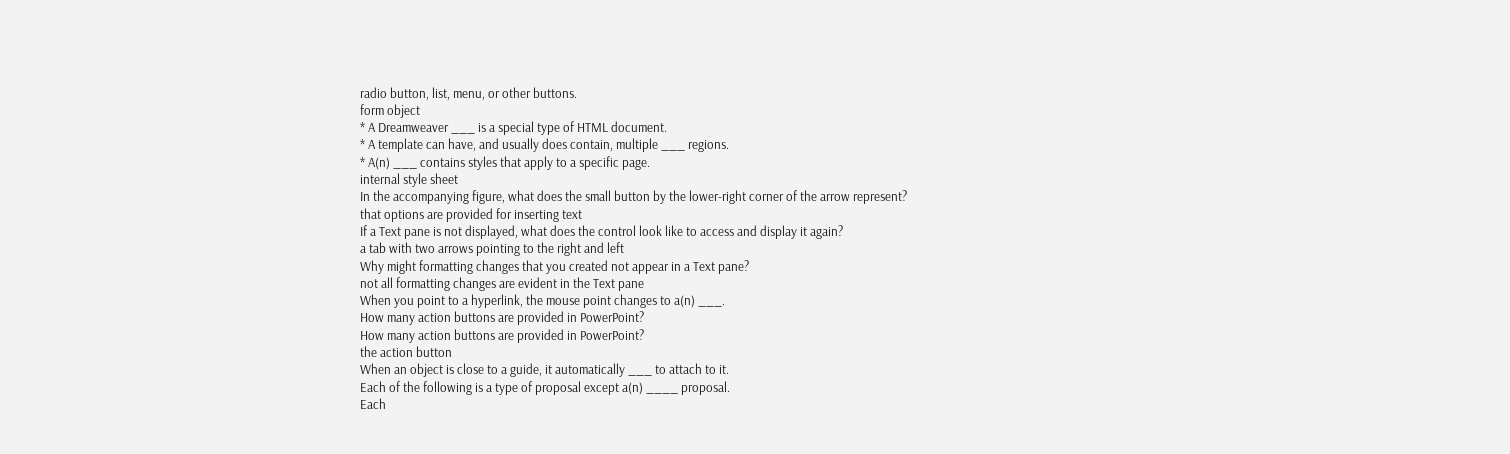radio button, list, menu, or other buttons.
form object
* A Dreamweaver ___ is a special type of HTML document.
* A template can have, and usually does contain, multiple ___ regions.
* A(n) ___ contains styles that apply to a specific page.
internal style sheet
In the accompanying figure, what does the small button by the lower-right corner of the arrow represent?
that options are provided for inserting text
If a Text pane is not displayed, what does the control look like to access and display it again?
a tab with two arrows pointing to the right and left
Why might formatting changes that you created not appear in a Text pane?
not all formatting changes are evident in the Text pane
When you point to a hyperlink, the mouse point changes to a(n) ___.
How many action buttons are provided in PowerPoint?
How many action buttons are provided in PowerPoint?
the action button
When an object is close to a guide, it automatically ___ to attach to it.
Each of the following is a type of proposal except a(n) ____ proposal.
Each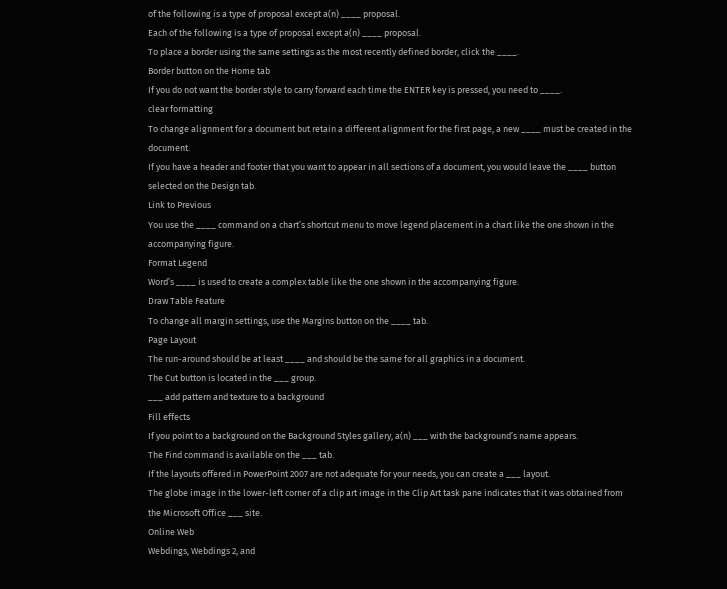of the following is a type of proposal except a(n) ____ proposal.
Each of the following is a type of proposal except a(n) ____ proposal.
To place a border using the same settings as the most recently defined border, click the ____.
Border button on the Home tab
If you do not want the border style to carry forward each time the ENTER key is pressed, you need to ____.
clear formatting
To change alignment for a document but retain a different alignment for the first page, a new ____ must be created in the document.
If you have a header and footer that you want to appear in all sections of a document, you would leave the ____ button selected on the Design tab.
Link to Previous
You use the ____ command on a chart’s shortcut menu to move legend placement in a chart like the one shown in the accompanying figure.
Format Legend
Word’s ____ is used to create a complex table like the one shown in the accompanying figure.
Draw Table Feature
To change all margin settings, use the Margins button on the ____ tab.
Page Layout
The run-around should be at least ____ and should be the same for all graphics in a document.
The Cut button is located in the ___ group.
___ add pattern and texture to a background
Fill effects
If you point to a background on the Background Styles gallery, a(n) ___ with the background’s name appears.
The Find command is available on the ___ tab.
If the layouts offered in PowerPoint 2007 are not adequate for your needs, you can create a ___ layout.
The globe image in the lower-left corner of a clip art image in the Clip Art task pane indicates that it was obtained from the Microsoft Office ___ site.
Online Web
Webdings, Webdings 2, and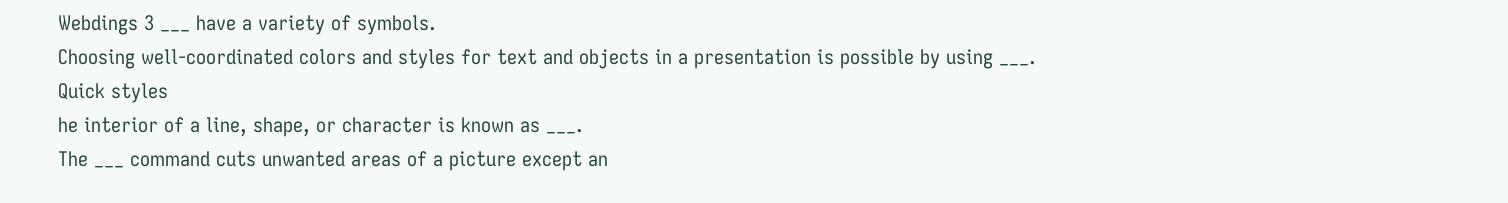Webdings 3 ___ have a variety of symbols.
Choosing well-coordinated colors and styles for text and objects in a presentation is possible by using ___.
Quick styles
he interior of a line, shape, or character is known as ___.
The ___ command cuts unwanted areas of a picture except an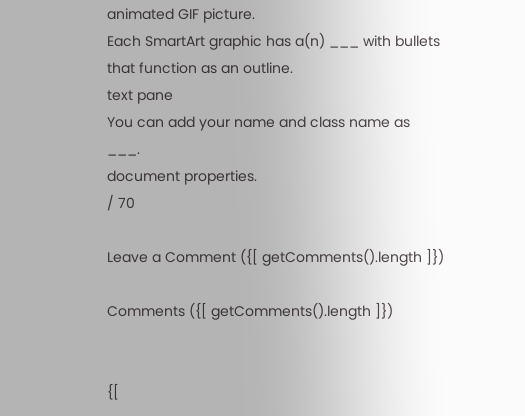animated GIF picture.
Each SmartArt graphic has a(n) ___ with bullets that function as an outline.
text pane
You can add your name and class name as ___.
document properties.
/ 70

Leave a Comment ({[ getComments().length ]})

Comments ({[ getComments().length ]})


{[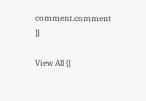comment.comment ]}

View All {[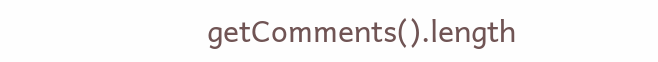getComments().length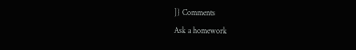]} Comments
Ask a homework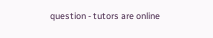question - tutors are online